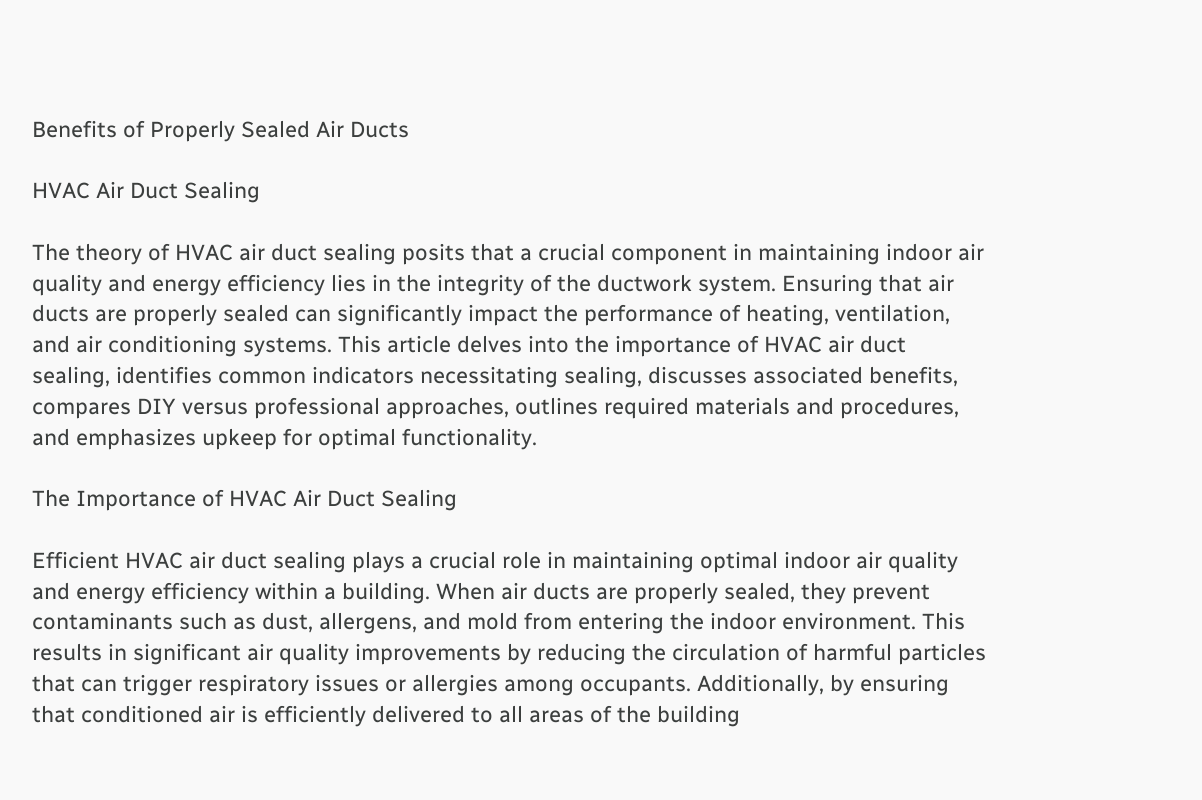Benefits of Properly Sealed Air Ducts

HVAC Air Duct Sealing

The theory of HVAC air duct sealing posits that a crucial component in maintaining indoor air quality and energy efficiency lies in the integrity of the ductwork system. Ensuring that air ducts are properly sealed can significantly impact the performance of heating, ventilation, and air conditioning systems. This article delves into the importance of HVAC air duct sealing, identifies common indicators necessitating sealing, discusses associated benefits, compares DIY versus professional approaches, outlines required materials and procedures, and emphasizes upkeep for optimal functionality.

The Importance of HVAC Air Duct Sealing

Efficient HVAC air duct sealing plays a crucial role in maintaining optimal indoor air quality and energy efficiency within a building. When air ducts are properly sealed, they prevent contaminants such as dust, allergens, and mold from entering the indoor environment. This results in significant air quality improvements by reducing the circulation of harmful particles that can trigger respiratory issues or allergies among occupants. Additionally, by ensuring that conditioned air is efficiently delivered to all areas of the building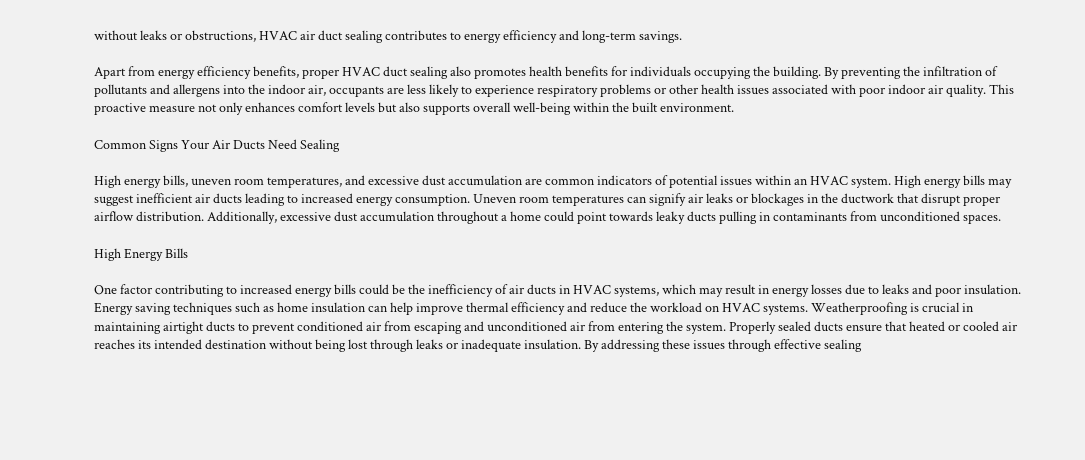without leaks or obstructions, HVAC air duct sealing contributes to energy efficiency and long-term savings.

Apart from energy efficiency benefits, proper HVAC duct sealing also promotes health benefits for individuals occupying the building. By preventing the infiltration of pollutants and allergens into the indoor air, occupants are less likely to experience respiratory problems or other health issues associated with poor indoor air quality. This proactive measure not only enhances comfort levels but also supports overall well-being within the built environment.

Common Signs Your Air Ducts Need Sealing

High energy bills, uneven room temperatures, and excessive dust accumulation are common indicators of potential issues within an HVAC system. High energy bills may suggest inefficient air ducts leading to increased energy consumption. Uneven room temperatures can signify air leaks or blockages in the ductwork that disrupt proper airflow distribution. Additionally, excessive dust accumulation throughout a home could point towards leaky ducts pulling in contaminants from unconditioned spaces.

High Energy Bills

One factor contributing to increased energy bills could be the inefficiency of air ducts in HVAC systems, which may result in energy losses due to leaks and poor insulation. Energy saving techniques such as home insulation can help improve thermal efficiency and reduce the workload on HVAC systems. Weatherproofing is crucial in maintaining airtight ducts to prevent conditioned air from escaping and unconditioned air from entering the system. Properly sealed ducts ensure that heated or cooled air reaches its intended destination without being lost through leaks or inadequate insulation. By addressing these issues through effective sealing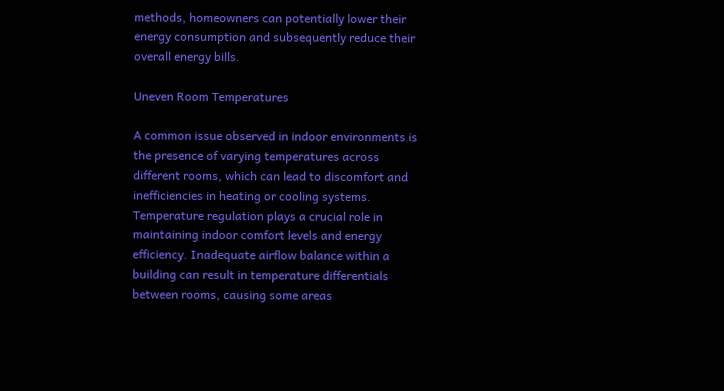methods, homeowners can potentially lower their energy consumption and subsequently reduce their overall energy bills.

Uneven Room Temperatures

A common issue observed in indoor environments is the presence of varying temperatures across different rooms, which can lead to discomfort and inefficiencies in heating or cooling systems. Temperature regulation plays a crucial role in maintaining indoor comfort levels and energy efficiency. Inadequate airflow balance within a building can result in temperature differentials between rooms, causing some areas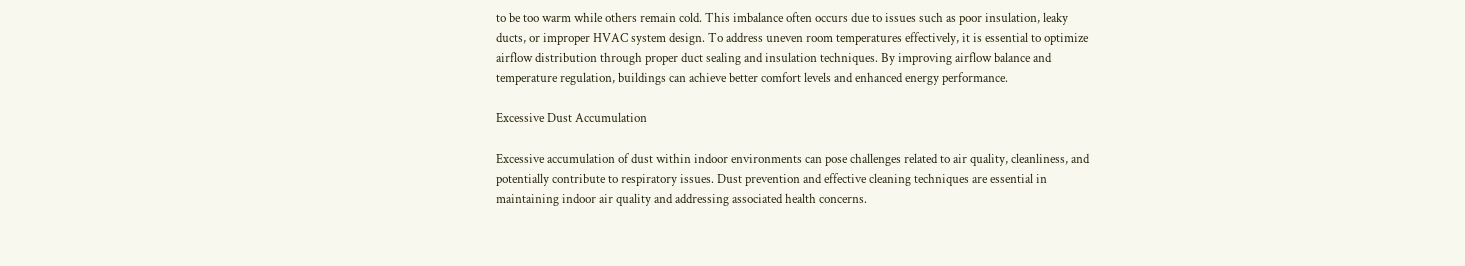to be too warm while others remain cold. This imbalance often occurs due to issues such as poor insulation, leaky ducts, or improper HVAC system design. To address uneven room temperatures effectively, it is essential to optimize airflow distribution through proper duct sealing and insulation techniques. By improving airflow balance and temperature regulation, buildings can achieve better comfort levels and enhanced energy performance.

Excessive Dust Accumulation

Excessive accumulation of dust within indoor environments can pose challenges related to air quality, cleanliness, and potentially contribute to respiratory issues. Dust prevention and effective cleaning techniques are essential in maintaining indoor air quality and addressing associated health concerns.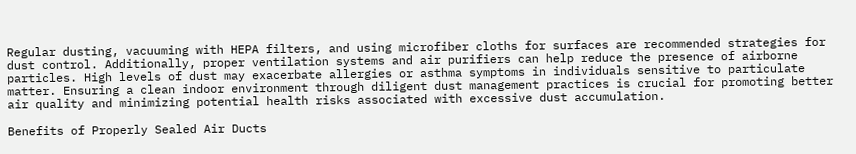Regular dusting, vacuuming with HEPA filters, and using microfiber cloths for surfaces are recommended strategies for dust control. Additionally, proper ventilation systems and air purifiers can help reduce the presence of airborne particles. High levels of dust may exacerbate allergies or asthma symptoms in individuals sensitive to particulate matter. Ensuring a clean indoor environment through diligent dust management practices is crucial for promoting better air quality and minimizing potential health risks associated with excessive dust accumulation.

Benefits of Properly Sealed Air Ducts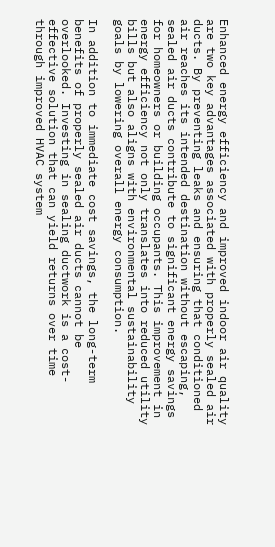Enhanced energy efficiency and improved indoor air quality are two key advantages associated with properly sealed air ducts. By preventing leaks and ensuring that conditioned air reaches its intended destination without escaping, sealed air ducts contribute to significant energy savings for homeowners or building occupants. This improvement in energy efficiency not only translates into reduced utility bills but also aligns with environmental sustainability goals by lowering overall energy consumption.

In addition to immediate cost savings, the long-term benefits of properly sealed air ducts cannot be overlooked. Investing in sealing ductwork is a cost-effective solution that can yield returns over time through improved HVAC system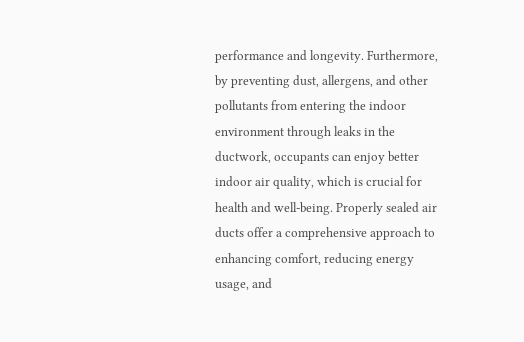performance and longevity. Furthermore, by preventing dust, allergens, and other pollutants from entering the indoor environment through leaks in the ductwork, occupants can enjoy better indoor air quality, which is crucial for health and well-being. Properly sealed air ducts offer a comprehensive approach to enhancing comfort, reducing energy usage, and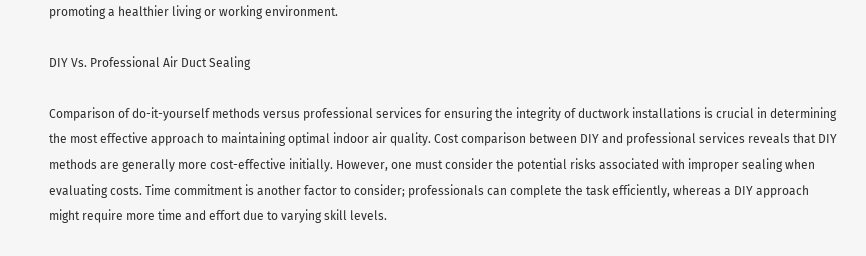promoting a healthier living or working environment.

DIY Vs. Professional Air Duct Sealing

Comparison of do-it-yourself methods versus professional services for ensuring the integrity of ductwork installations is crucial in determining the most effective approach to maintaining optimal indoor air quality. Cost comparison between DIY and professional services reveals that DIY methods are generally more cost-effective initially. However, one must consider the potential risks associated with improper sealing when evaluating costs. Time commitment is another factor to consider; professionals can complete the task efficiently, whereas a DIY approach might require more time and effort due to varying skill levels.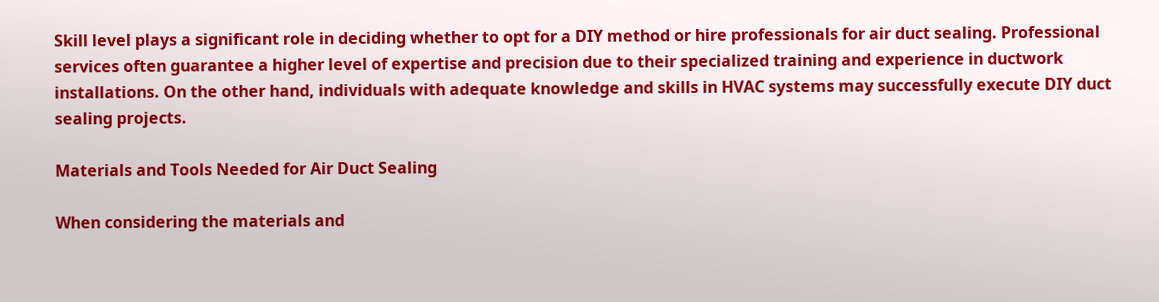Skill level plays a significant role in deciding whether to opt for a DIY method or hire professionals for air duct sealing. Professional services often guarantee a higher level of expertise and precision due to their specialized training and experience in ductwork installations. On the other hand, individuals with adequate knowledge and skills in HVAC systems may successfully execute DIY duct sealing projects.

Materials and Tools Needed for Air Duct Sealing

When considering the materials and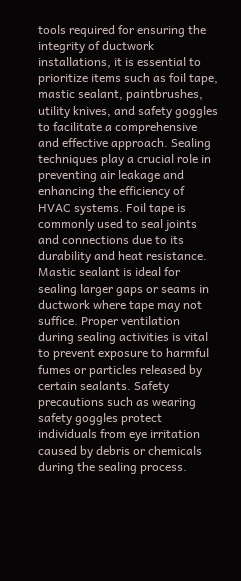tools required for ensuring the integrity of ductwork installations, it is essential to prioritize items such as foil tape, mastic sealant, paintbrushes, utility knives, and safety goggles to facilitate a comprehensive and effective approach. Sealing techniques play a crucial role in preventing air leakage and enhancing the efficiency of HVAC systems. Foil tape is commonly used to seal joints and connections due to its durability and heat resistance. Mastic sealant is ideal for sealing larger gaps or seams in ductwork where tape may not suffice. Proper ventilation during sealing activities is vital to prevent exposure to harmful fumes or particles released by certain sealants. Safety precautions such as wearing safety goggles protect individuals from eye irritation caused by debris or chemicals during the sealing process.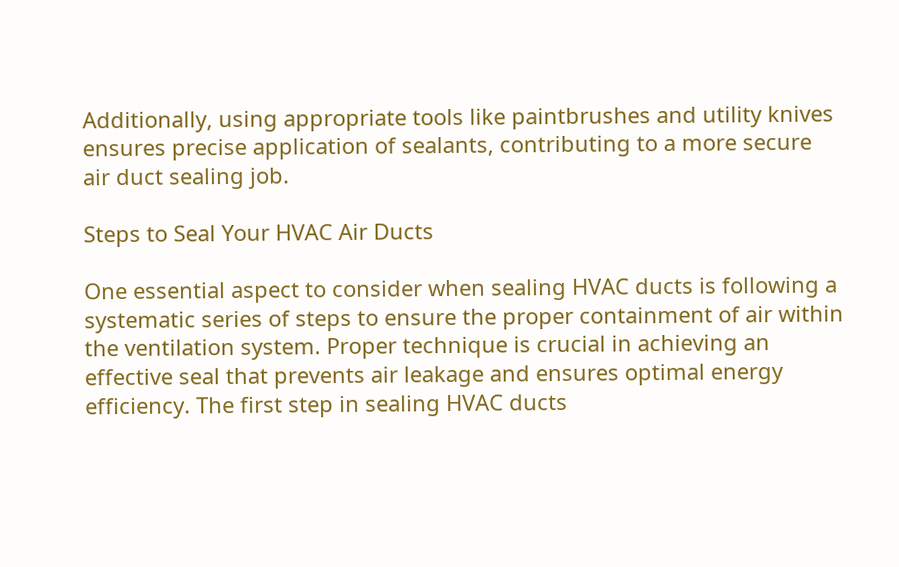Additionally, using appropriate tools like paintbrushes and utility knives ensures precise application of sealants, contributing to a more secure air duct sealing job.

Steps to Seal Your HVAC Air Ducts

One essential aspect to consider when sealing HVAC ducts is following a systematic series of steps to ensure the proper containment of air within the ventilation system. Proper technique is crucial in achieving an effective seal that prevents air leakage and ensures optimal energy efficiency. The first step in sealing HVAC ducts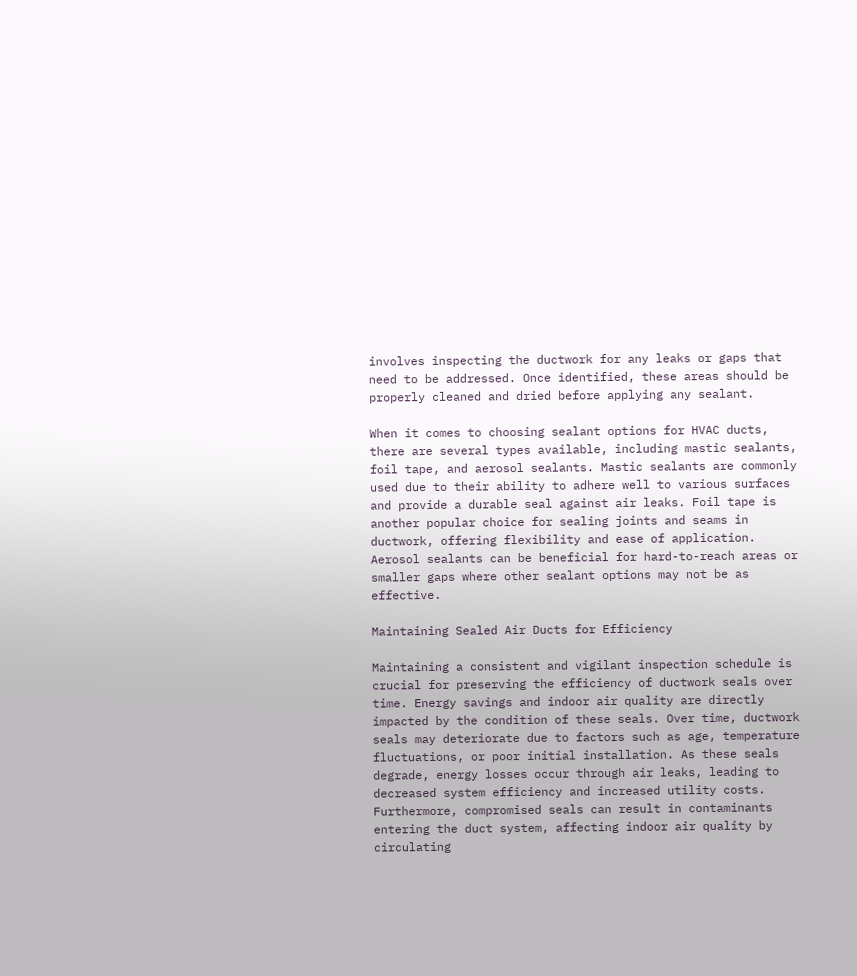involves inspecting the ductwork for any leaks or gaps that need to be addressed. Once identified, these areas should be properly cleaned and dried before applying any sealant.

When it comes to choosing sealant options for HVAC ducts, there are several types available, including mastic sealants, foil tape, and aerosol sealants. Mastic sealants are commonly used due to their ability to adhere well to various surfaces and provide a durable seal against air leaks. Foil tape is another popular choice for sealing joints and seams in ductwork, offering flexibility and ease of application. Aerosol sealants can be beneficial for hard-to-reach areas or smaller gaps where other sealant options may not be as effective.

Maintaining Sealed Air Ducts for Efficiency

Maintaining a consistent and vigilant inspection schedule is crucial for preserving the efficiency of ductwork seals over time. Energy savings and indoor air quality are directly impacted by the condition of these seals. Over time, ductwork seals may deteriorate due to factors such as age, temperature fluctuations, or poor initial installation. As these seals degrade, energy losses occur through air leaks, leading to decreased system efficiency and increased utility costs. Furthermore, compromised seals can result in contaminants entering the duct system, affecting indoor air quality by circulating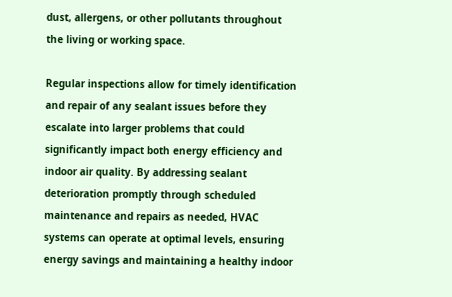dust, allergens, or other pollutants throughout the living or working space.

Regular inspections allow for timely identification and repair of any sealant issues before they escalate into larger problems that could significantly impact both energy efficiency and indoor air quality. By addressing sealant deterioration promptly through scheduled maintenance and repairs as needed, HVAC systems can operate at optimal levels, ensuring energy savings and maintaining a healthy indoor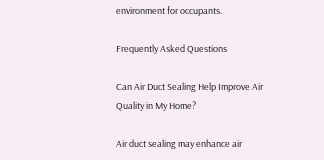environment for occupants.

Frequently Asked Questions

Can Air Duct Sealing Help Improve Air Quality in My Home?

Air duct sealing may enhance air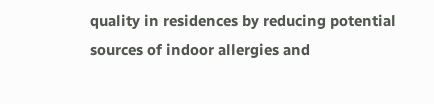quality in residences by reducing potential sources of indoor allergies and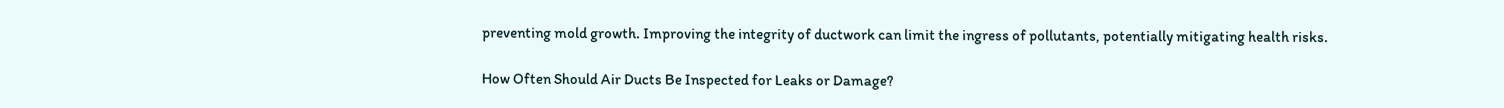preventing mold growth. Improving the integrity of ductwork can limit the ingress of pollutants, potentially mitigating health risks.

How Often Should Air Ducts Be Inspected for Leaks or Damage?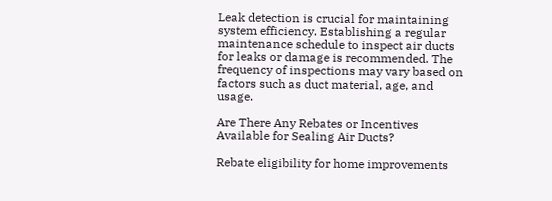Leak detection is crucial for maintaining system efficiency. Establishing a regular maintenance schedule to inspect air ducts for leaks or damage is recommended. The frequency of inspections may vary based on factors such as duct material, age, and usage.

Are There Any Rebates or Incentives Available for Sealing Air Ducts?

Rebate eligibility for home improvements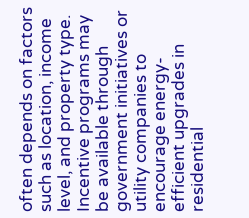often depends on factors such as location, income level, and property type. Incentive programs may be available through government initiatives or utility companies to encourage energy-efficient upgrades in residential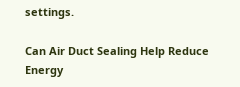settings.

Can Air Duct Sealing Help Reduce Energy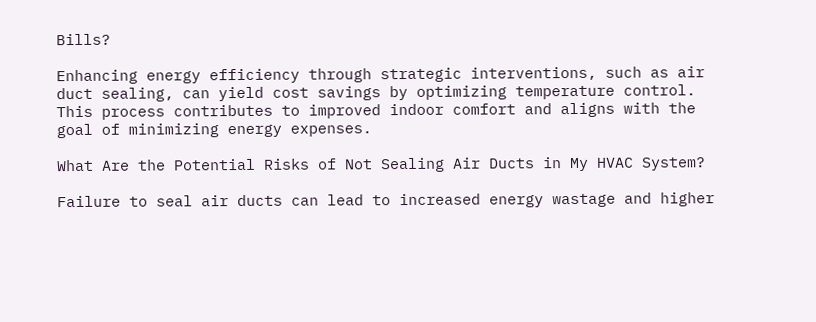Bills?

Enhancing energy efficiency through strategic interventions, such as air duct sealing, can yield cost savings by optimizing temperature control. This process contributes to improved indoor comfort and aligns with the goal of minimizing energy expenses.

What Are the Potential Risks of Not Sealing Air Ducts in My HVAC System?

Failure to seal air ducts can lead to increased energy wastage and higher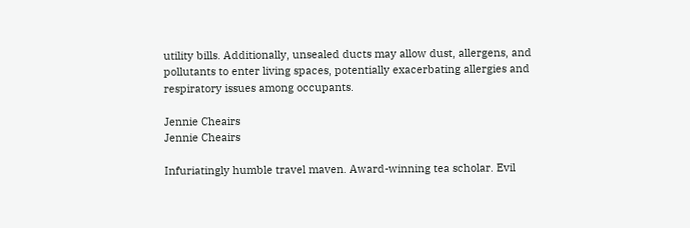utility bills. Additionally, unsealed ducts may allow dust, allergens, and pollutants to enter living spaces, potentially exacerbating allergies and respiratory issues among occupants.

Jennie Cheairs
Jennie Cheairs

Infuriatingly humble travel maven. Award-winning tea scholar. Evil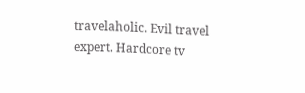travelaholic. Evil travel expert. Hardcore tv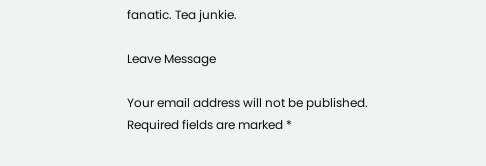fanatic. Tea junkie.

Leave Message

Your email address will not be published. Required fields are marked *